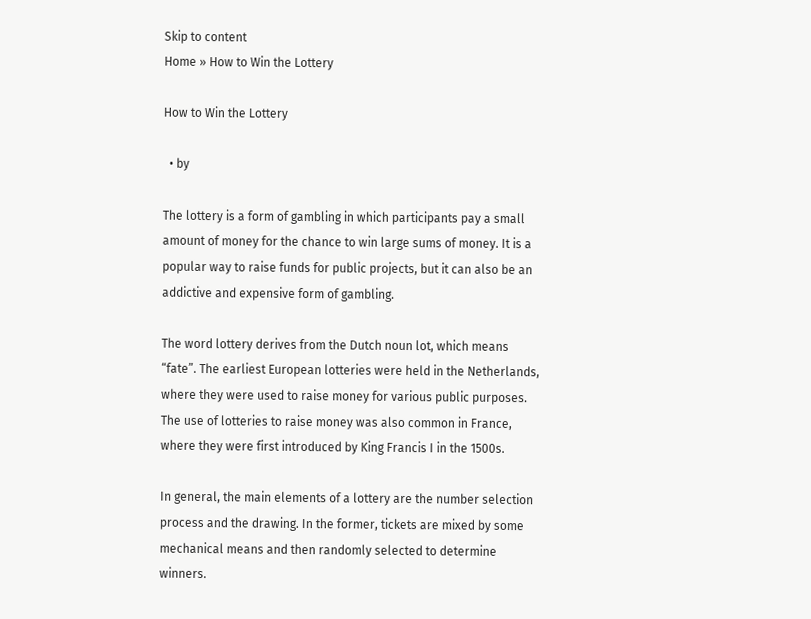Skip to content
Home » How to Win the Lottery

How to Win the Lottery

  • by

The lottery is a form of gambling in which participants pay a small amount of money for the chance to win large sums of money. It is a popular way to raise funds for public projects, but it can also be an addictive and expensive form of gambling.

The word lottery derives from the Dutch noun lot, which means “fate”. The earliest European lotteries were held in the Netherlands, where they were used to raise money for various public purposes. The use of lotteries to raise money was also common in France, where they were first introduced by King Francis I in the 1500s.

In general, the main elements of a lottery are the number selection process and the drawing. In the former, tickets are mixed by some mechanical means and then randomly selected to determine winners.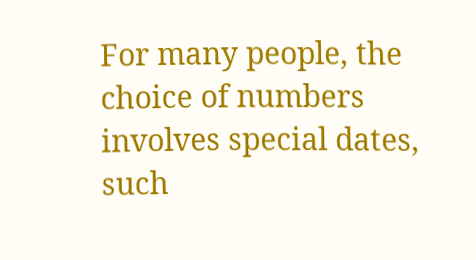For many people, the choice of numbers involves special dates, such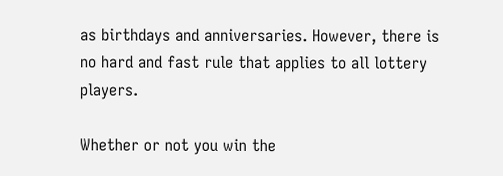as birthdays and anniversaries. However, there is no hard and fast rule that applies to all lottery players.

Whether or not you win the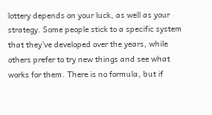lottery depends on your luck, as well as your strategy. Some people stick to a specific system that they’ve developed over the years, while others prefer to try new things and see what works for them. There is no formula, but if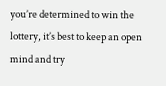you’re determined to win the lottery, it’s best to keep an open mind and try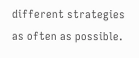different strategies as often as possible.